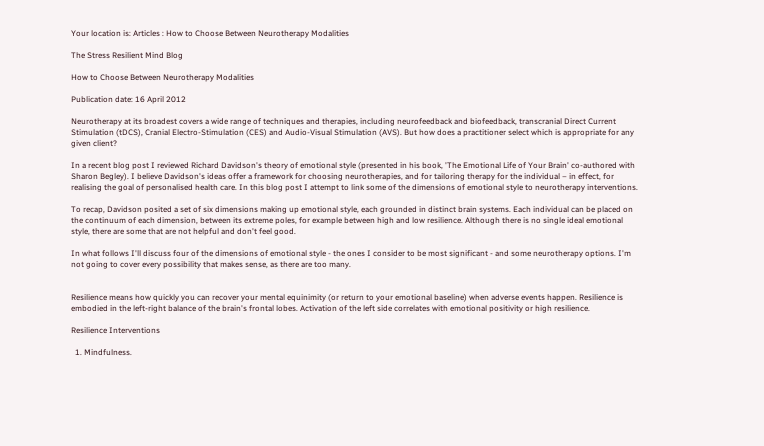Your location is: Articles : How to Choose Between Neurotherapy Modalities

The Stress Resilient Mind Blog

How to Choose Between Neurotherapy Modalities

Publication date: 16 April 2012

Neurotherapy at its broadest covers a wide range of techniques and therapies, including neurofeedback and biofeedback, transcranial Direct Current Stimulation (tDCS), Cranial Electro-Stimulation (CES) and Audio-Visual Stimulation (AVS). But how does a practitioner select which is appropriate for any given client?

In a recent blog post I reviewed Richard Davidson's theory of emotional style (presented in his book, 'The Emotional Life of Your Brain' co-authored with Sharon Begley). I believe Davidson's ideas offer a framework for choosing neurotherapies, and for tailoring therapy for the individual – in effect, for realising the goal of personalised health care. In this blog post I attempt to link some of the dimensions of emotional style to neurotherapy interventions.

To recap, Davidson posited a set of six dimensions making up emotional style, each grounded in distinct brain systems. Each individual can be placed on the continuum of each dimension, between its extreme poles, for example between high and low resilience. Although there is no single ideal emotional style, there are some that are not helpful and don't feel good.

In what follows I'll discuss four of the dimensions of emotional style - the ones I consider to be most significant - and some neurotherapy options. I'm not going to cover every possibility that makes sense, as there are too many.


Resilience means how quickly you can recover your mental equinimity (or return to your emotional baseline) when adverse events happen. Resilience is embodied in the left-right balance of the brain's frontal lobes. Activation of the left side correlates with emotional positivity or high resilience.

Resilience Interventions

  1. Mindfulness.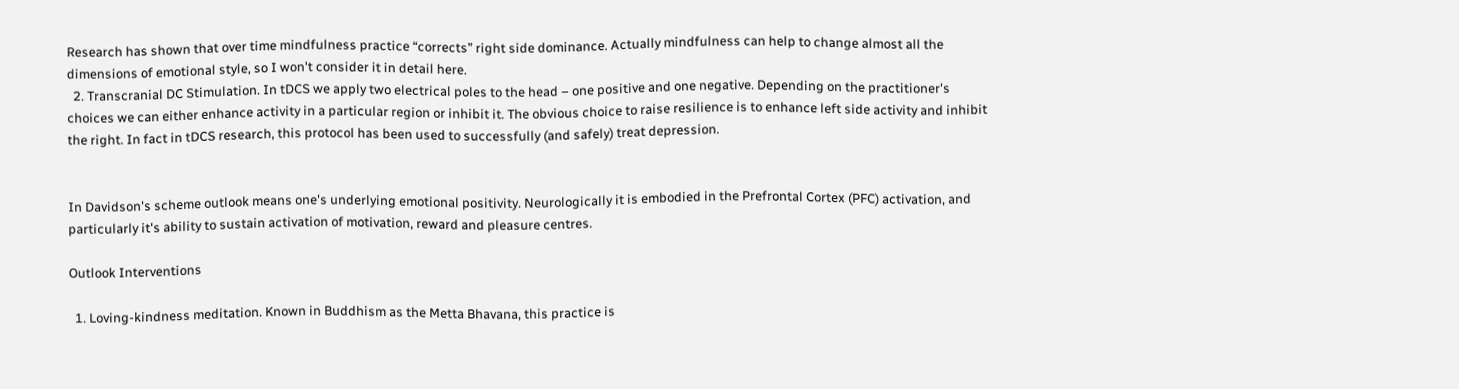Research has shown that over time mindfulness practice “corrects” right side dominance. Actually mindfulness can help to change almost all the dimensions of emotional style, so I won't consider it in detail here.
  2. Transcranial DC Stimulation. In tDCS we apply two electrical poles to the head – one positive and one negative. Depending on the practitioner's choices we can either enhance activity in a particular region or inhibit it. The obvious choice to raise resilience is to enhance left side activity and inhibit the right. In fact in tDCS research, this protocol has been used to successfully (and safely) treat depression.


In Davidson's scheme outlook means one's underlying emotional positivity. Neurologically it is embodied in the Prefrontal Cortex (PFC) activation, and particularly it's ability to sustain activation of motivation, reward and pleasure centres.

Outlook Interventions

  1. Loving-kindness meditation. Known in Buddhism as the Metta Bhavana, this practice is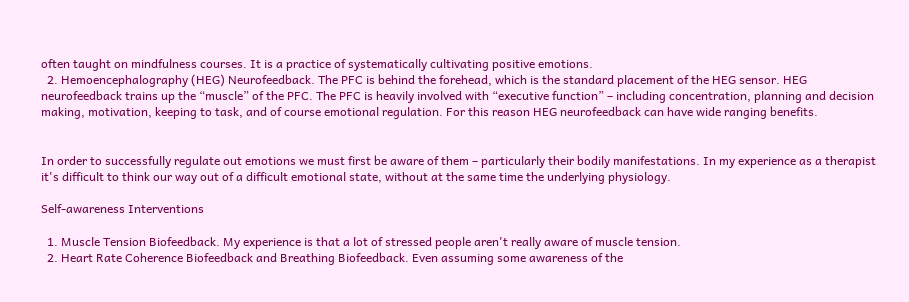often taught on mindfulness courses. It is a practice of systematically cultivating positive emotions.
  2. Hemoencephalography (HEG) Neurofeedback. The PFC is behind the forehead, which is the standard placement of the HEG sensor. HEG neurofeedback trains up the “muscle” of the PFC. The PFC is heavily involved with “executive function” – including concentration, planning and decision making, motivation, keeping to task, and of course emotional regulation. For this reason HEG neurofeedback can have wide ranging benefits.


In order to successfully regulate out emotions we must first be aware of them – particularly their bodily manifestations. In my experience as a therapist it's difficult to think our way out of a difficult emotional state, without at the same time the underlying physiology.

Self-awareness Interventions

  1. Muscle Tension Biofeedback. My experience is that a lot of stressed people aren't really aware of muscle tension.
  2. Heart Rate Coherence Biofeedback and Breathing Biofeedback. Even assuming some awareness of the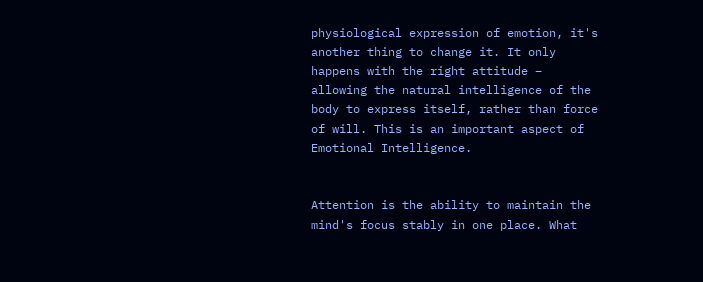physiological expression of emotion, it's another thing to change it. It only happens with the right attitude – allowing the natural intelligence of the body to express itself, rather than force of will. This is an important aspect of Emotional Intelligence.


Attention is the ability to maintain the mind's focus stably in one place. What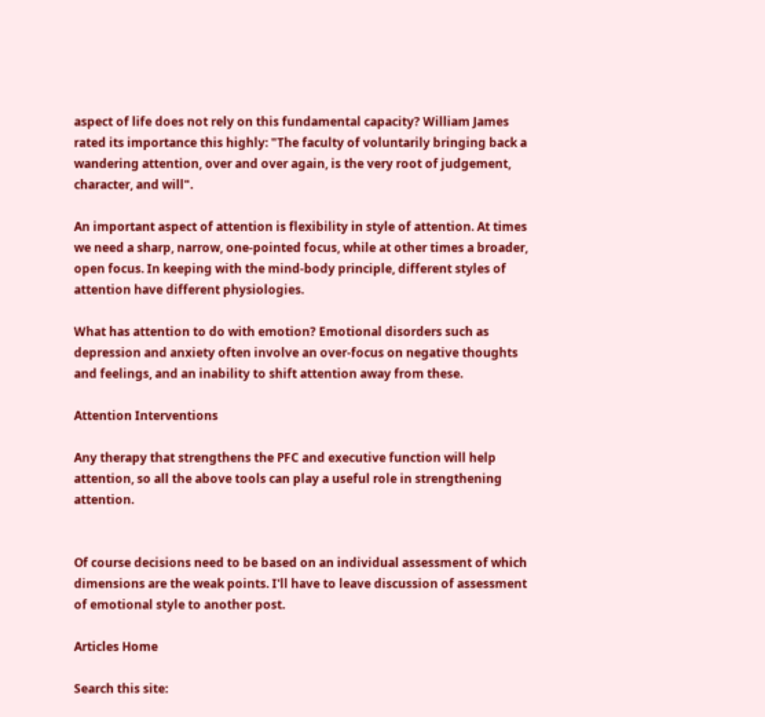aspect of life does not rely on this fundamental capacity? William James rated its importance this highly: "The faculty of voluntarily bringing back a wandering attention, over and over again, is the very root of judgement, character, and will".

An important aspect of attention is flexibility in style of attention. At times we need a sharp, narrow, one-pointed focus, while at other times a broader, open focus. In keeping with the mind-body principle, different styles of attention have different physiologies.

What has attention to do with emotion? Emotional disorders such as depression and anxiety often involve an over-focus on negative thoughts and feelings, and an inability to shift attention away from these.

Attention Interventions

Any therapy that strengthens the PFC and executive function will help attention, so all the above tools can play a useful role in strengthening attention.


Of course decisions need to be based on an individual assessment of which dimensions are the weak points. I'll have to leave discussion of assessment of emotional style to another post.

Articles Home

Search this site: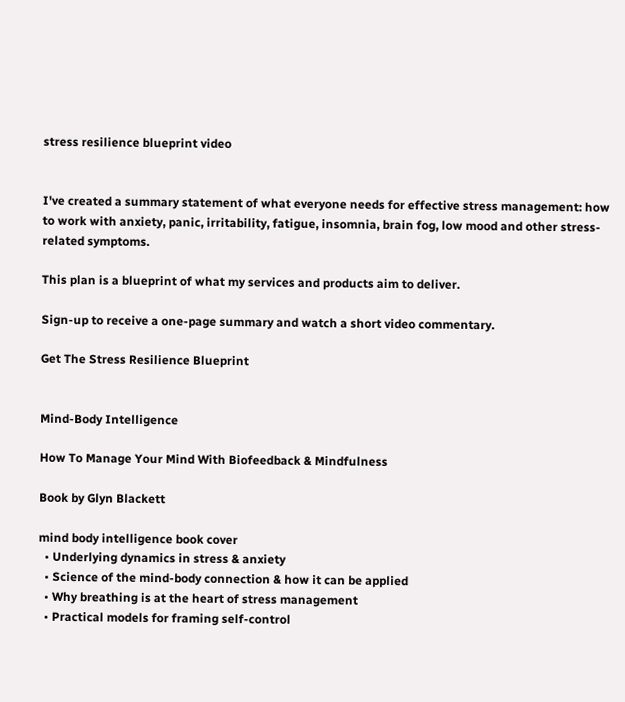stress resilience blueprint video


I've created a summary statement of what everyone needs for effective stress management: how to work with anxiety, panic, irritability, fatigue, insomnia, brain fog, low mood and other stress-related symptoms.

This plan is a blueprint of what my services and products aim to deliver.

Sign-up to receive a one-page summary and watch a short video commentary.

Get The Stress Resilience Blueprint


Mind-Body Intelligence

How To Manage Your Mind With Biofeedback & Mindfulness

Book by Glyn Blackett

mind body intelligence book cover
  • Underlying dynamics in stress & anxiety
  • Science of the mind-body connection & how it can be applied
  • Why breathing is at the heart of stress management
  • Practical models for framing self-control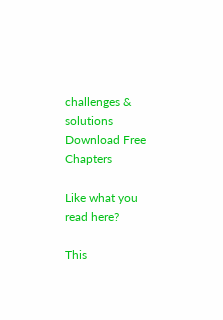challenges & solutions
Download Free Chapters

Like what you read here?

This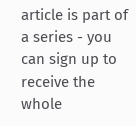article is part of a series - you can sign up to receive the whole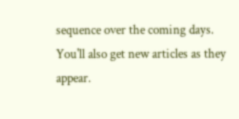sequence over the coming days. You'll also get new articles as they appear.